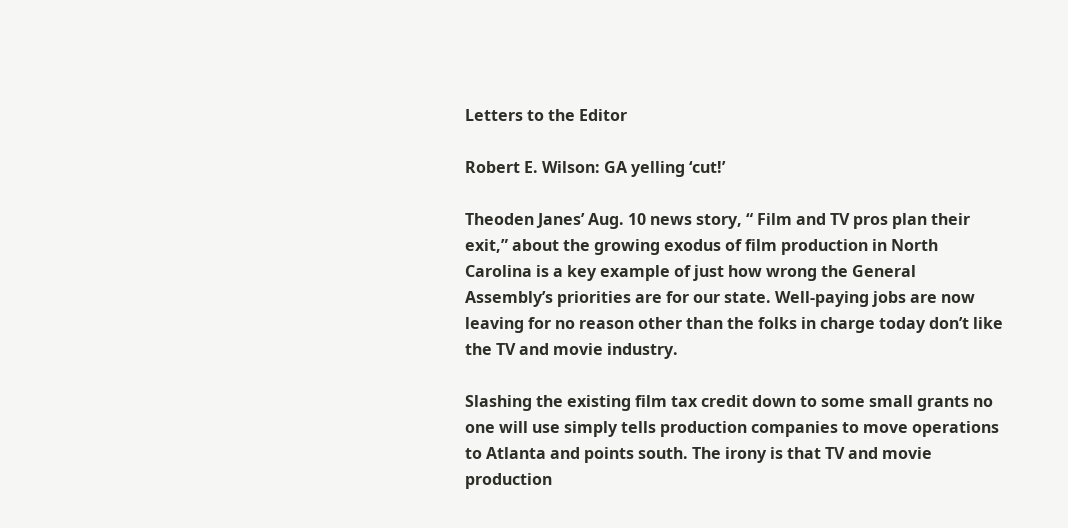Letters to the Editor

Robert E. Wilson: GA yelling ‘cut!’

Theoden Janes’ Aug. 10 news story, “ Film and TV pros plan their exit,” about the growing exodus of film production in North Carolina is a key example of just how wrong the General Assembly’s priorities are for our state. Well-paying jobs are now leaving for no reason other than the folks in charge today don’t like the TV and movie industry.

Slashing the existing film tax credit down to some small grants no one will use simply tells production companies to move operations to Atlanta and points south. The irony is that TV and movie production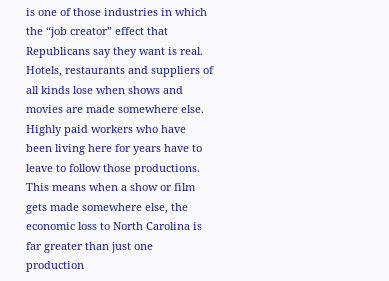is one of those industries in which the “job creator” effect that Republicans say they want is real. Hotels, restaurants and suppliers of all kinds lose when shows and movies are made somewhere else. Highly paid workers who have been living here for years have to leave to follow those productions. This means when a show or film gets made somewhere else, the economic loss to North Carolina is far greater than just one production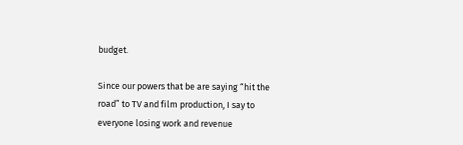budget.

Since our powers that be are saying “hit the road” to TV and film production, I say to everyone losing work and revenue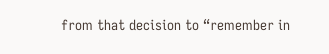from that decision to “remember in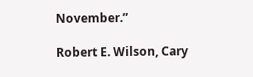November.”

Robert E. Wilson, Cary